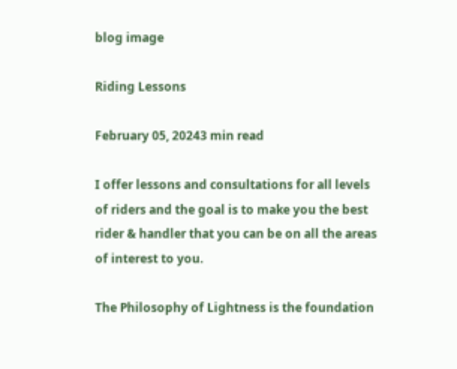blog image

Riding Lessons

February 05, 20243 min read

I offer lessons and consultations for all levels of riders and the goal is to make you the best rider & handler that you can be on all the areas of interest to you.

The Philosophy of Lightness is the foundation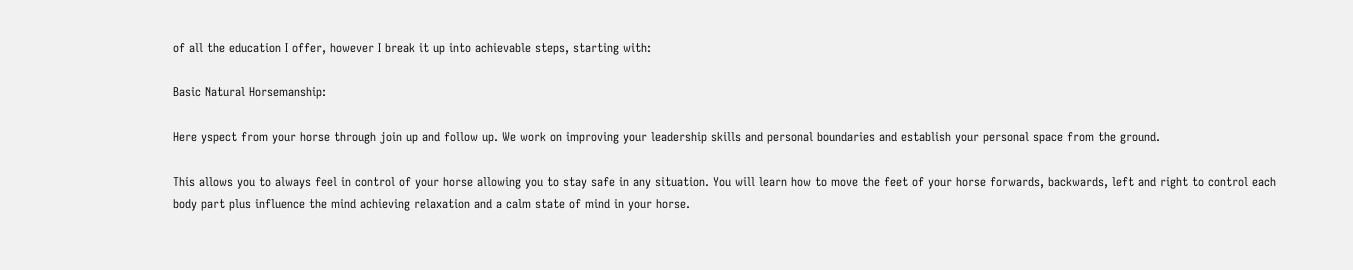of all the education I offer, however I break it up into achievable steps, starting with:

Basic Natural Horsemanship:

Here yspect from your horse through join up and follow up. We work on improving your leadership skills and personal boundaries and establish your personal space from the ground.

This allows you to always feel in control of your horse allowing you to stay safe in any situation. You will learn how to move the feet of your horse forwards, backwards, left and right to control each body part plus influence the mind achieving relaxation and a calm state of mind in your horse.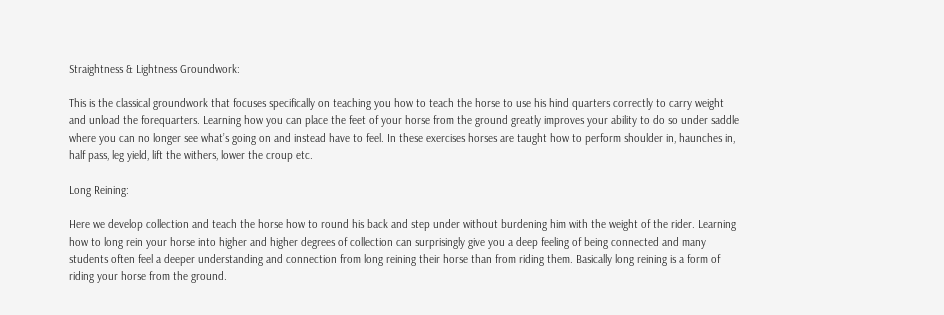Straightness & Lightness Groundwork:

This is the classical groundwork that focuses specifically on teaching you how to teach the horse to use his hind quarters correctly to carry weight and unload the forequarters. Learning how you can place the feet of your horse from the ground greatly improves your ability to do so under saddle where you can no longer see what’s going on and instead have to feel. In these exercises horses are taught how to perform shoulder in, haunches in, half pass, leg yield, lift the withers, lower the croup etc.

Long Reining:

Here we develop collection and teach the horse how to round his back and step under without burdening him with the weight of the rider. Learning how to long rein your horse into higher and higher degrees of collection can surprisingly give you a deep feeling of being connected and many students often feel a deeper understanding and connection from long reining their horse than from riding them. Basically long reining is a form of riding your horse from the ground.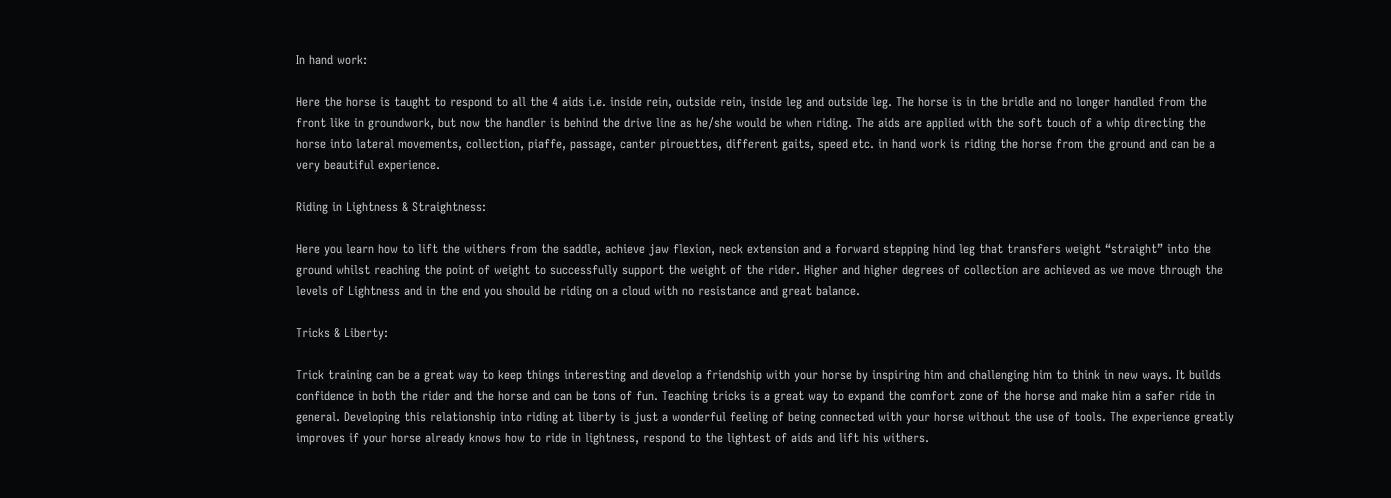In hand work:

Here the horse is taught to respond to all the 4 aids i.e. inside rein, outside rein, inside leg and outside leg. The horse is in the bridle and no longer handled from the front like in groundwork, but now the handler is behind the drive line as he/she would be when riding. The aids are applied with the soft touch of a whip directing the horse into lateral movements, collection, piaffe, passage, canter pirouettes, different gaits, speed etc. in hand work is riding the horse from the ground and can be a very beautiful experience.

Riding in Lightness & Straightness:

Here you learn how to lift the withers from the saddle, achieve jaw flexion, neck extension and a forward stepping hind leg that transfers weight “straight” into the ground whilst reaching the point of weight to successfully support the weight of the rider. Higher and higher degrees of collection are achieved as we move through the levels of Lightness and in the end you should be riding on a cloud with no resistance and great balance.

Tricks & Liberty:

Trick training can be a great way to keep things interesting and develop a friendship with your horse by inspiring him and challenging him to think in new ways. It builds confidence in both the rider and the horse and can be tons of fun. Teaching tricks is a great way to expand the comfort zone of the horse and make him a safer ride in general. Developing this relationship into riding at liberty is just a wonderful feeling of being connected with your horse without the use of tools. The experience greatly improves if your horse already knows how to ride in lightness, respond to the lightest of aids and lift his withers.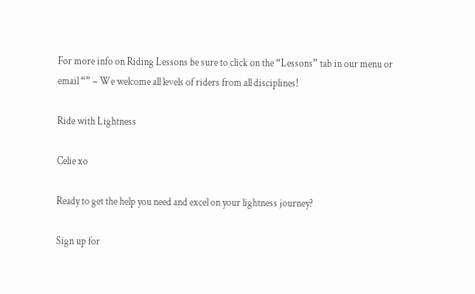For more info on Riding Lessons be sure to click on the “Lessons” tab in our menu or email “” – We welcome all levels of riders from all disciplines!

Ride with Lightness

Celie xo

Ready to get the help you need and excel on your lightness journey?

Sign up for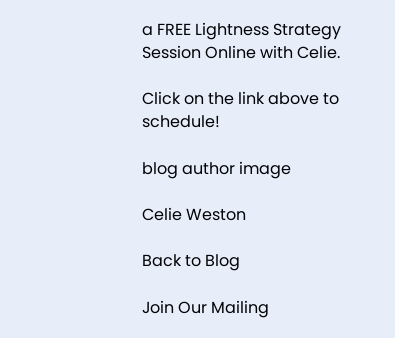a FREE Lightness Strategy Session Online with Celie.

Click on the link above to schedule!

blog author image

Celie Weston

Back to Blog

Join Our Mailing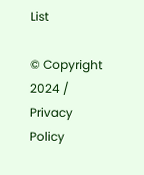List

© Copyright 2024 / Privacy Policy